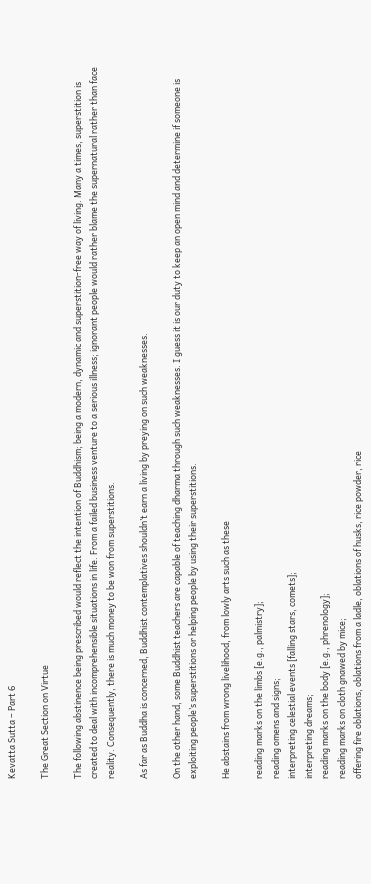Kevatta Sutta – Part 6

The Great Section on Virtue

The following abstinence being prescribed would reflect the intention of Buddhism; being a modern, dynamic and superstition-free way of living. Many a times, superstition is created to deal with incomprehensible situations in life. From a failed business venture to a serious illness; ignorant people would rather blame the supernatural rather than face reality. Consequently, there is much money to be won from superstitions.

As far as Buddha is concerned, Buddhist contemplatives shouldn’t earn a living by preying on such weaknesses.

On the other hand, some Buddhist teachers are capable of teaching dharma through such weaknesses. I guess it is our duty to keep an open mind and determine if someone is exploiting people’s superstitions or helping people by using their superstitions.

He abstains from wrong livelihood, from lowly arts such as these

reading marks on the limbs [e.g., palmistry];
reading omens and signs;
interpreting celestial events [falling stars, comets];
interpreting dreams;
reading marks on the body [e.g., phrenology];
reading marks on cloth gnawed by mice;
offering fire oblations, oblations from a ladle, oblations of husks, rice powder, rice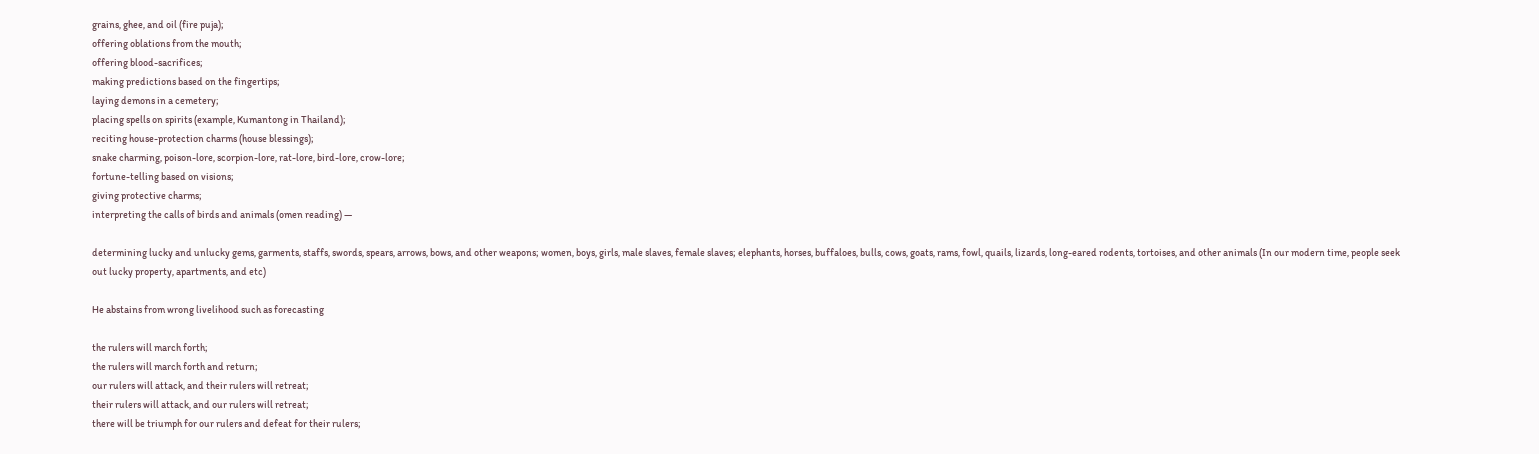grains, ghee, and oil (fire puja);
offering oblations from the mouth;
offering blood-sacrifices;
making predictions based on the fingertips;
laying demons in a cemetery;
placing spells on spirits (example, Kumantong in Thailand);
reciting house-protection charms (house blessings);
snake charming, poison-lore, scorpion-lore, rat-lore, bird-lore, crow-lore;
fortune-telling based on visions;
giving protective charms;
interpreting the calls of birds and animals (omen reading) —

determining lucky and unlucky gems, garments, staffs, swords, spears, arrows, bows, and other weapons; women, boys, girls, male slaves, female slaves; elephants, horses, buffaloes, bulls, cows, goats, rams, fowl, quails, lizards, long-eared rodents, tortoises, and other animals (In our modern time, people seek out lucky property, apartments, and etc)

He abstains from wrong livelihood such as forecasting

the rulers will march forth;
the rulers will march forth and return;
our rulers will attack, and their rulers will retreat;
their rulers will attack, and our rulers will retreat;
there will be triumph for our rulers and defeat for their rulers;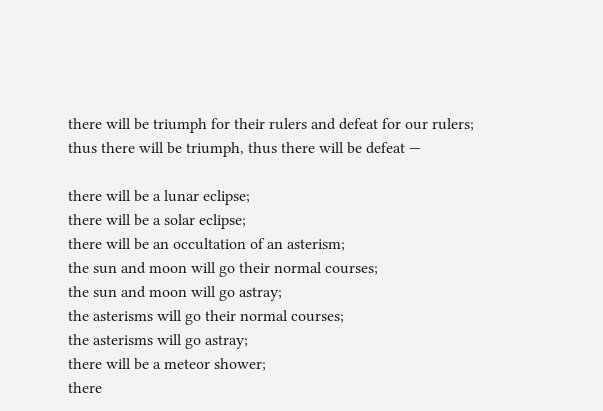there will be triumph for their rulers and defeat for our rulers;
thus there will be triumph, thus there will be defeat —

there will be a lunar eclipse;
there will be a solar eclipse;
there will be an occultation of an asterism;
the sun and moon will go their normal courses;
the sun and moon will go astray;
the asterisms will go their normal courses;
the asterisms will go astray;
there will be a meteor shower;
there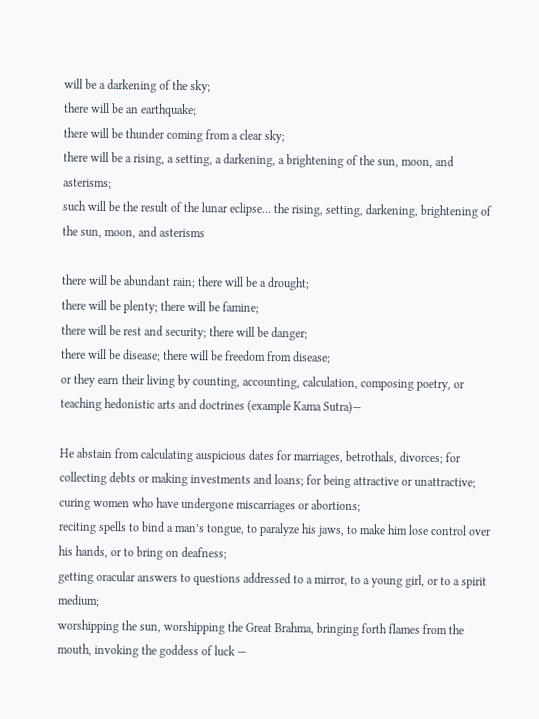will be a darkening of the sky;
there will be an earthquake;
there will be thunder coming from a clear sky;
there will be a rising, a setting, a darkening, a brightening of the sun, moon, and asterisms;
such will be the result of the lunar eclipse… the rising, setting, darkening, brightening of the sun, moon, and asterisms

there will be abundant rain; there will be a drought;
there will be plenty; there will be famine;
there will be rest and security; there will be danger;
there will be disease; there will be freedom from disease;
or they earn their living by counting, accounting, calculation, composing poetry, or teaching hedonistic arts and doctrines (example Kama Sutra)—

He abstain from calculating auspicious dates for marriages, betrothals, divorces; for collecting debts or making investments and loans; for being attractive or unattractive; curing women who have undergone miscarriages or abortions;
reciting spells to bind a man’s tongue, to paralyze his jaws, to make him lose control over his hands, or to bring on deafness;
getting oracular answers to questions addressed to a mirror, to a young girl, or to a spirit medium;
worshipping the sun, worshipping the Great Brahma, bringing forth flames from the mouth, invoking the goddess of luck —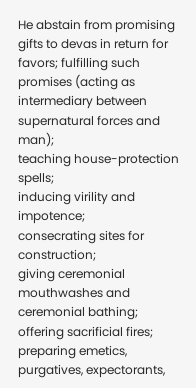He abstain from promising gifts to devas in return for favors; fulfilling such promises (acting as intermediary between supernatural forces and man);
teaching house-protection spells;
inducing virility and impotence;
consecrating sites for construction;
giving ceremonial mouthwashes and ceremonial bathing;
offering sacrificial fires;
preparing emetics, purgatives, expectorants,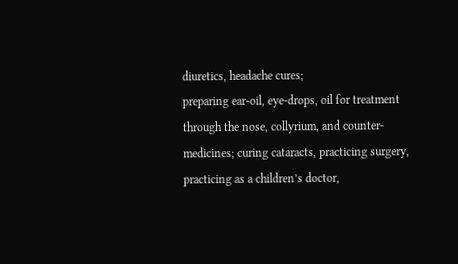diuretics, headache cures;
preparing ear-oil, eye-drops, oil for treatment through the nose, collyrium, and counter-medicines; curing cataracts, practicing surgery, practicing as a children’s doctor,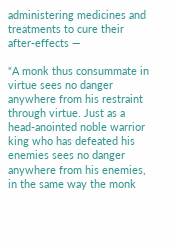administering medicines and treatments to cure their after-effects —

“A monk thus consummate in virtue sees no danger anywhere from his restraint through virtue. Just as a head-anointed noble warrior king who has defeated his enemies sees no danger anywhere from his enemies, in the same way the monk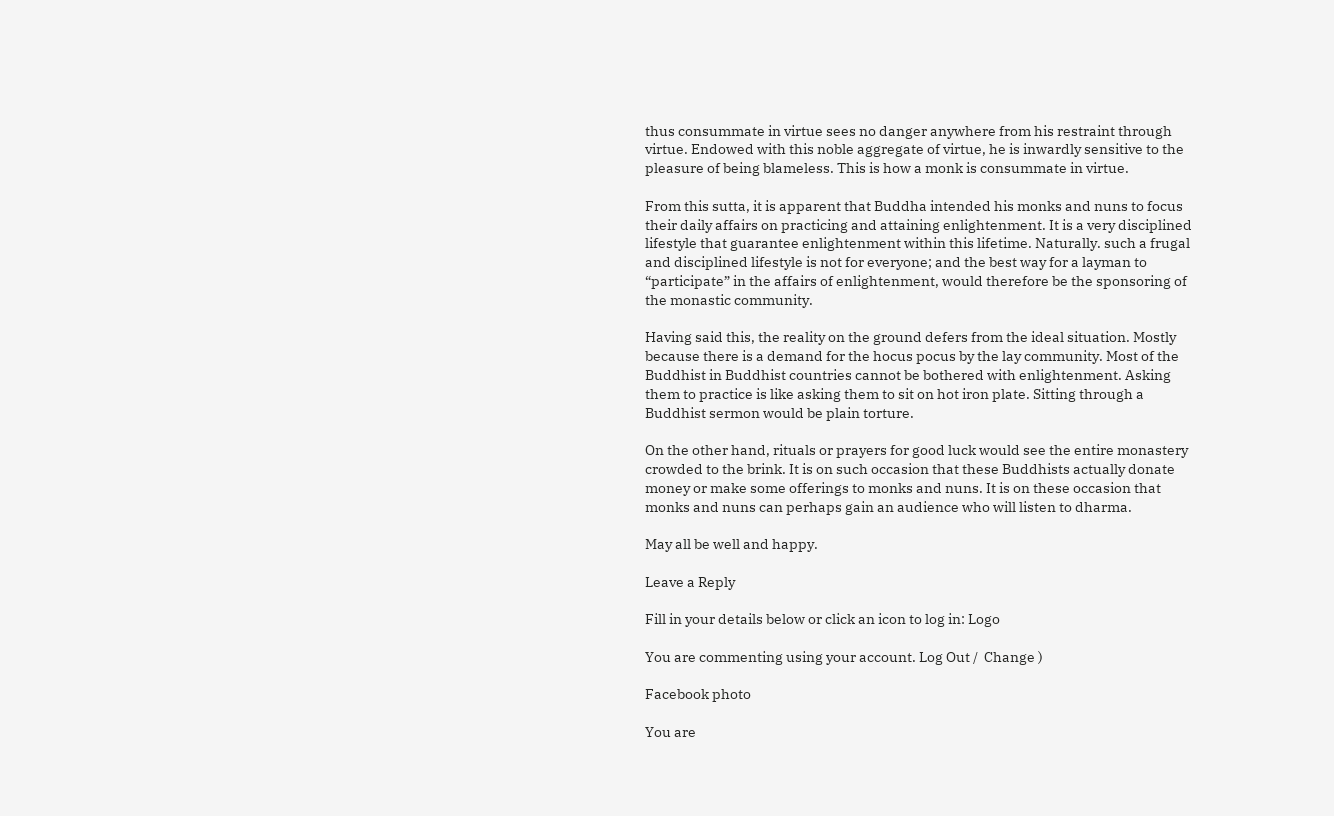thus consummate in virtue sees no danger anywhere from his restraint through virtue. Endowed with this noble aggregate of virtue, he is inwardly sensitive to the pleasure of being blameless. This is how a monk is consummate in virtue.

From this sutta, it is apparent that Buddha intended his monks and nuns to focus their daily affairs on practicing and attaining enlightenment. It is a very disciplined lifestyle that guarantee enlightenment within this lifetime. Naturally. such a frugal and disciplined lifestyle is not for everyone; and the best way for a layman to “participate” in the affairs of enlightenment, would therefore be the sponsoring of the monastic community.

Having said this, the reality on the ground defers from the ideal situation. Mostly because there is a demand for the hocus pocus by the lay community. Most of the Buddhist in Buddhist countries cannot be bothered with enlightenment. Asking them to practice is like asking them to sit on hot iron plate. Sitting through a Buddhist sermon would be plain torture.

On the other hand, rituals or prayers for good luck would see the entire monastery crowded to the brink. It is on such occasion that these Buddhists actually donate money or make some offerings to monks and nuns. It is on these occasion that monks and nuns can perhaps gain an audience who will listen to dharma.

May all be well and happy.

Leave a Reply

Fill in your details below or click an icon to log in: Logo

You are commenting using your account. Log Out /  Change )

Facebook photo

You are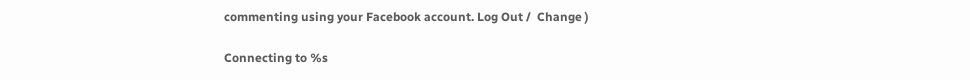commenting using your Facebook account. Log Out /  Change )

Connecting to %s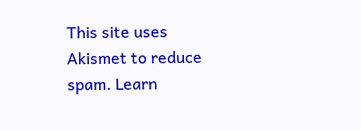This site uses Akismet to reduce spam. Learn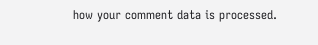how your comment data is processed.